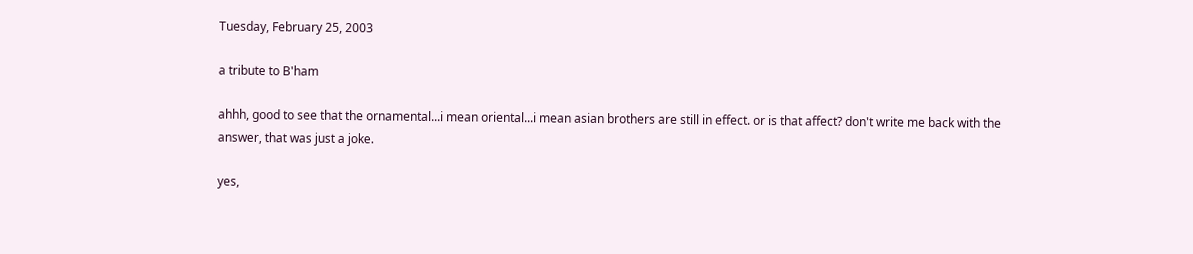Tuesday, February 25, 2003

a tribute to B'ham

ahhh, good to see that the ornamental...i mean oriental...i mean asian brothers are still in effect. or is that affect? don't write me back with the answer, that was just a joke.

yes,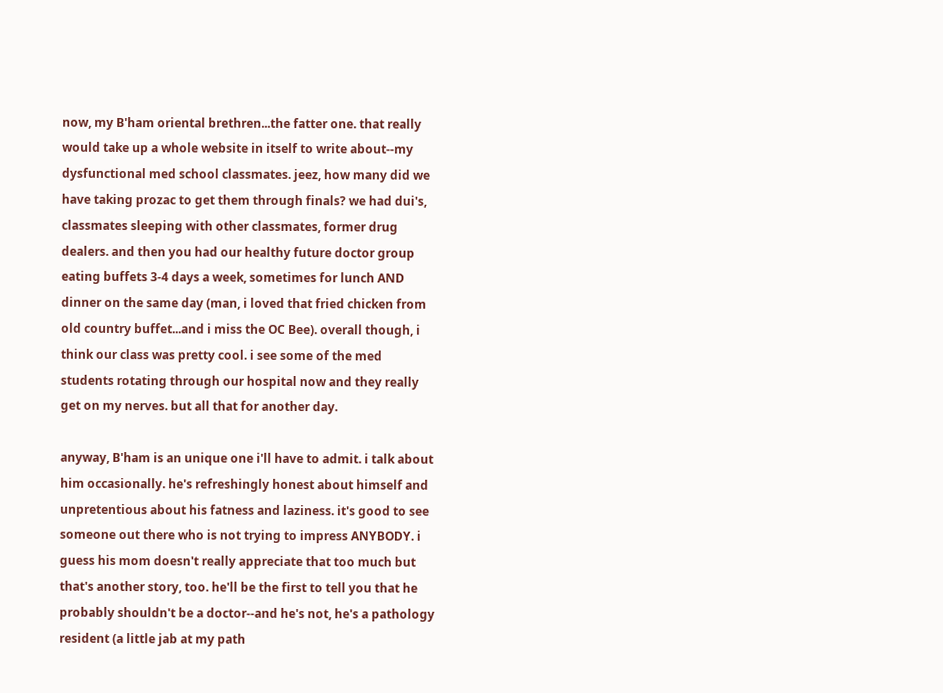now, my B'ham oriental brethren...the fatter one. that really would take up a whole website in itself to write about--my dysfunctional med school classmates. jeez, how many did we have taking prozac to get them through finals? we had dui's, classmates sleeping with other classmates, former drug dealers. and then you had our healthy future doctor group eating buffets 3-4 days a week, sometimes for lunch AND dinner on the same day (man, i loved that fried chicken from old country buffet...and i miss the OC Bee). overall though, i think our class was pretty cool. i see some of the med students rotating through our hospital now and they really get on my nerves. but all that for another day.

anyway, B'ham is an unique one i'll have to admit. i talk about him occasionally. he's refreshingly honest about himself and unpretentious about his fatness and laziness. it's good to see someone out there who is not trying to impress ANYBODY. i guess his mom doesn't really appreciate that too much but that's another story, too. he'll be the first to tell you that he probably shouldn't be a doctor--and he's not, he's a pathology resident (a little jab at my path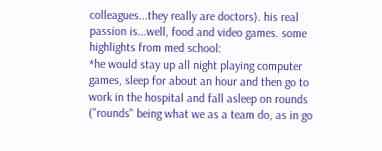colleagues...they really are doctors). his real passion is...well, food and video games. some highlights from med school:
*he would stay up all night playing computer games, sleep for about an hour and then go to work in the hospital and fall asleep on rounds ("rounds" being what we as a team do, as in go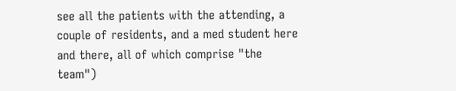see all the patients with the attending, a couple of residents, and a med student here and there, all of which comprise "the team")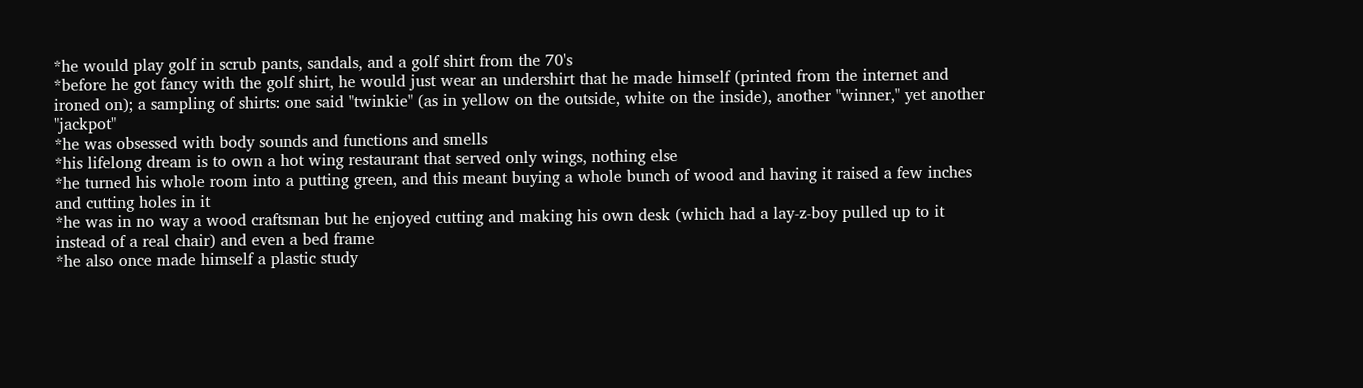*he would play golf in scrub pants, sandals, and a golf shirt from the 70's
*before he got fancy with the golf shirt, he would just wear an undershirt that he made himself (printed from the internet and ironed on); a sampling of shirts: one said "twinkie" (as in yellow on the outside, white on the inside), another "winner," yet another "jackpot"
*he was obsessed with body sounds and functions and smells
*his lifelong dream is to own a hot wing restaurant that served only wings, nothing else
*he turned his whole room into a putting green, and this meant buying a whole bunch of wood and having it raised a few inches and cutting holes in it
*he was in no way a wood craftsman but he enjoyed cutting and making his own desk (which had a lay-z-boy pulled up to it instead of a real chair) and even a bed frame
*he also once made himself a plastic study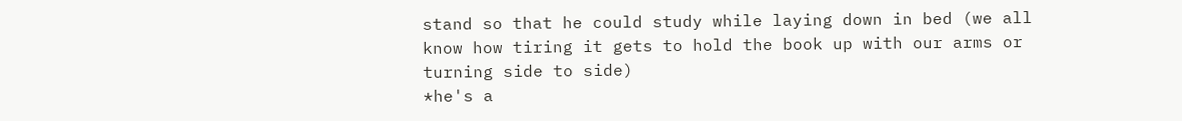stand so that he could study while laying down in bed (we all know how tiring it gets to hold the book up with our arms or turning side to side)
*he's a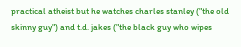practical atheist but he watches charles stanley ("the old skinny guy") and t.d. jakes ("the black guy who wipes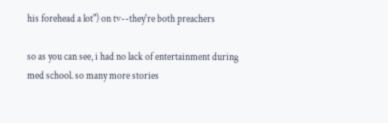his forehead a lot") on tv--they're both preachers

so as you can see, i had no lack of entertainment during med school. so many more stories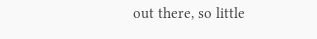out there, so little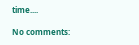time....

No comments: